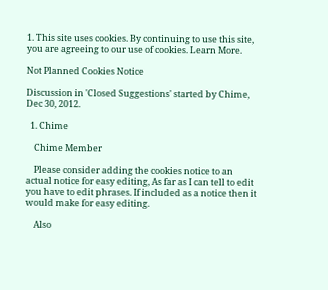1. This site uses cookies. By continuing to use this site, you are agreeing to our use of cookies. Learn More.

Not Planned Cookies Notice

Discussion in 'Closed Suggestions' started by Chime, Dec 30, 2012.

  1. Chime

    Chime Member

    Please consider adding the cookies notice to an actual notice for easy editing, As far as I can tell to edit you have to edit phrases. If included as a notice then it would make for easy editing.

    Also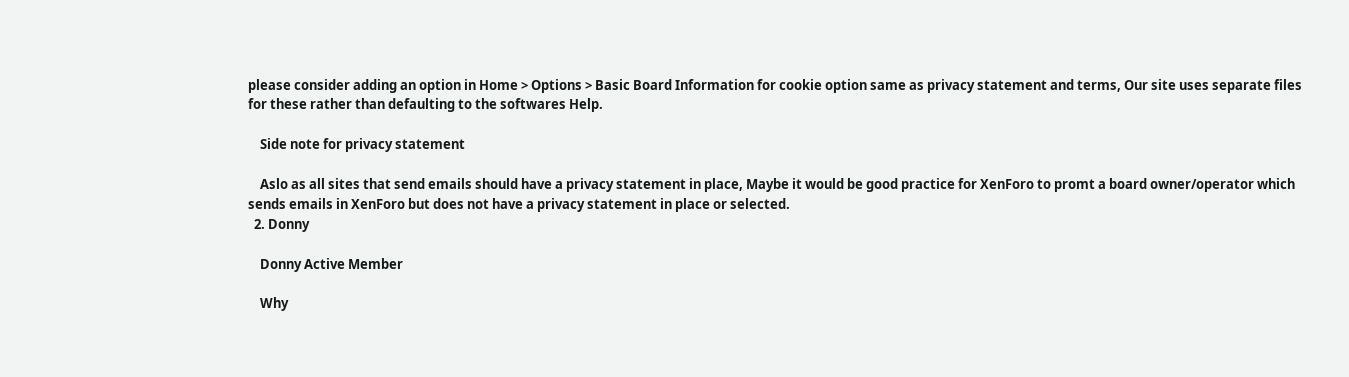please consider adding an option in Home > Options > Basic Board Information for cookie option same as privacy statement and terms, Our site uses separate files for these rather than defaulting to the softwares Help.

    Side note for privacy statement

    Aslo as all sites that send emails should have a privacy statement in place, Maybe it would be good practice for XenForo to promt a board owner/operator which sends emails in XenForo but does not have a privacy statement in place or selected.
  2. Donny

    Donny Active Member

    Why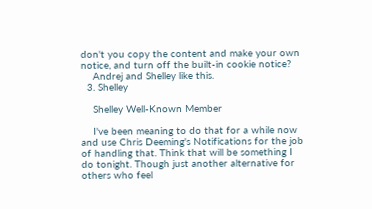don't you copy the content and make your own notice, and turn off the built-in cookie notice?
    Andrej and Shelley like this.
  3. Shelley

    Shelley Well-Known Member

    I've been meaning to do that for a while now and use Chris Deeming's Notifications for the job of handling that. Think that will be something I do tonight. Though just another alternative for others who feel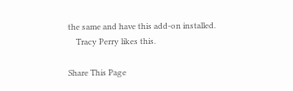the same and have this add-on installed.
    Tracy Perry likes this.

Share This Page